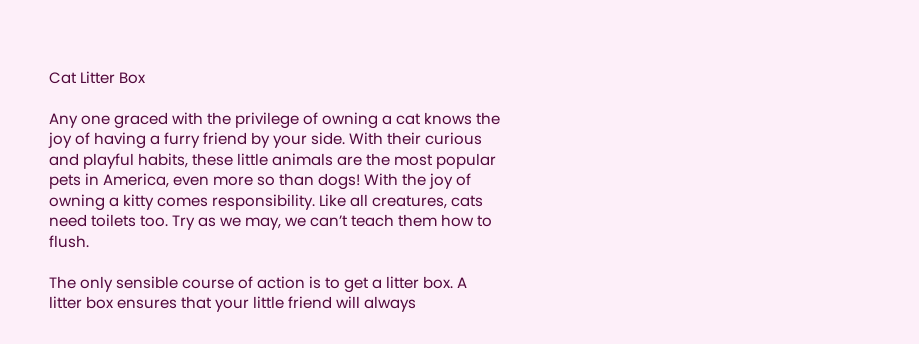Cat Litter Box

Any one graced with the privilege of owning a cat knows the joy of having a furry friend by your side. With their curious and playful habits, these little animals are the most popular pets in America, even more so than dogs! With the joy of owning a kitty comes responsibility. Like all creatures, cats need toilets too. Try as we may, we can’t teach them how to flush.

The only sensible course of action is to get a litter box. A litter box ensures that your little friend will always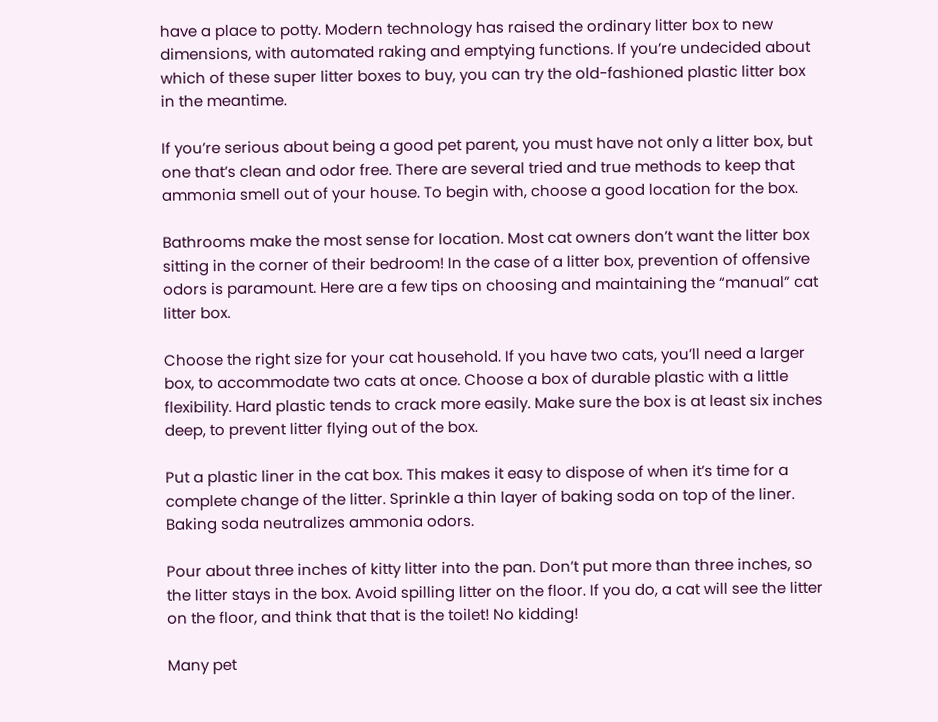have a place to potty. Modern technology has raised the ordinary litter box to new dimensions, with automated raking and emptying functions. If you’re undecided about which of these super litter boxes to buy, you can try the old-fashioned plastic litter box in the meantime.

If you’re serious about being a good pet parent, you must have not only a litter box, but one that’s clean and odor free. There are several tried and true methods to keep that ammonia smell out of your house. To begin with, choose a good location for the box.

Bathrooms make the most sense for location. Most cat owners don’t want the litter box sitting in the corner of their bedroom! In the case of a litter box, prevention of offensive odors is paramount. Here are a few tips on choosing and maintaining the “manual” cat litter box.

Choose the right size for your cat household. If you have two cats, you’ll need a larger box, to accommodate two cats at once. Choose a box of durable plastic with a little flexibility. Hard plastic tends to crack more easily. Make sure the box is at least six inches deep, to prevent litter flying out of the box.

Put a plastic liner in the cat box. This makes it easy to dispose of when it’s time for a complete change of the litter. Sprinkle a thin layer of baking soda on top of the liner. Baking soda neutralizes ammonia odors.

Pour about three inches of kitty litter into the pan. Don’t put more than three inches, so the litter stays in the box. Avoid spilling litter on the floor. If you do, a cat will see the litter on the floor, and think that that is the toilet! No kidding!

Many pet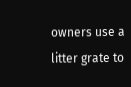owners use a litter grate to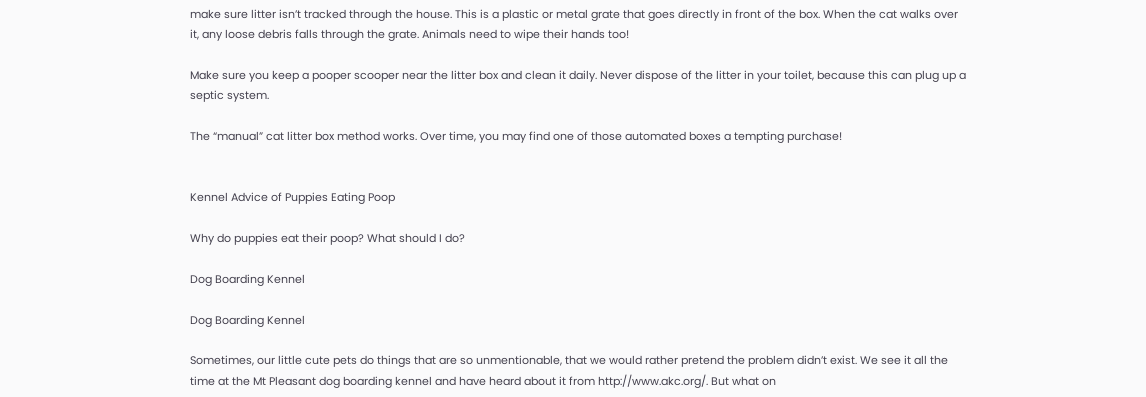make sure litter isn’t tracked through the house. This is a plastic or metal grate that goes directly in front of the box. When the cat walks over it, any loose debris falls through the grate. Animals need to wipe their hands too!

Make sure you keep a pooper scooper near the litter box and clean it daily. Never dispose of the litter in your toilet, because this can plug up a septic system.

The “manual” cat litter box method works. Over time, you may find one of those automated boxes a tempting purchase!


Kennel Advice of Puppies Eating Poop

Why do puppies eat their poop? What should I do?

Dog Boarding Kennel

Dog Boarding Kennel

Sometimes, our little cute pets do things that are so unmentionable, that we would rather pretend the problem didn’t exist. We see it all the time at the Mt Pleasant dog boarding kennel and have heard about it from http://www.akc.org/. But what on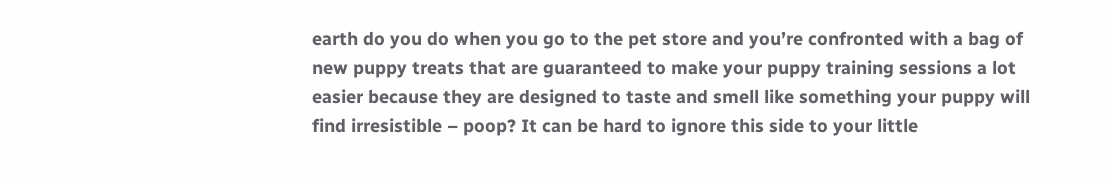earth do you do when you go to the pet store and you’re confronted with a bag of new puppy treats that are guaranteed to make your puppy training sessions a lot easier because they are designed to taste and smell like something your puppy will find irresistible – poop? It can be hard to ignore this side to your little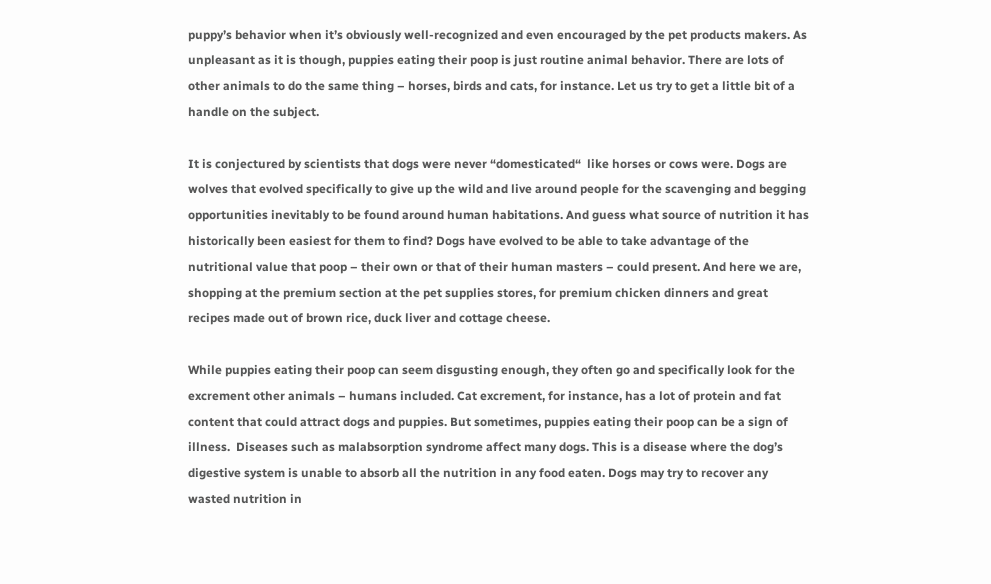puppy’s behavior when it’s obviously well-recognized and even encouraged by the pet products makers. As unpleasant as it is though, puppies eating their poop is just routine animal behavior. There are lots of other animals to do the same thing – horses, birds and cats, for instance. Let us try to get a little bit of a handle on the subject.

It is conjectured by scientists that dogs were never “domesticated“  like horses or cows were. Dogs are wolves that evolved specifically to give up the wild and live around people for the scavenging and begging opportunities inevitably to be found around human habitations. And guess what source of nutrition it has historically been easiest for them to find? Dogs have evolved to be able to take advantage of the nutritional value that poop – their own or that of their human masters – could present. And here we are, shopping at the premium section at the pet supplies stores, for premium chicken dinners and great recipes made out of brown rice, duck liver and cottage cheese.

While puppies eating their poop can seem disgusting enough, they often go and specifically look for the excrement other animals – humans included. Cat excrement, for instance, has a lot of protein and fat content that could attract dogs and puppies. But sometimes, puppies eating their poop can be a sign of illness.  Diseases such as malabsorption syndrome affect many dogs. This is a disease where the dog’s digestive system is unable to absorb all the nutrition in any food eaten. Dogs may try to recover any wasted nutrition in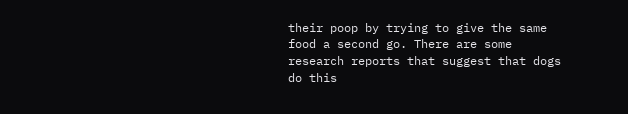their poop by trying to give the same food a second go. There are some research reports that suggest that dogs do this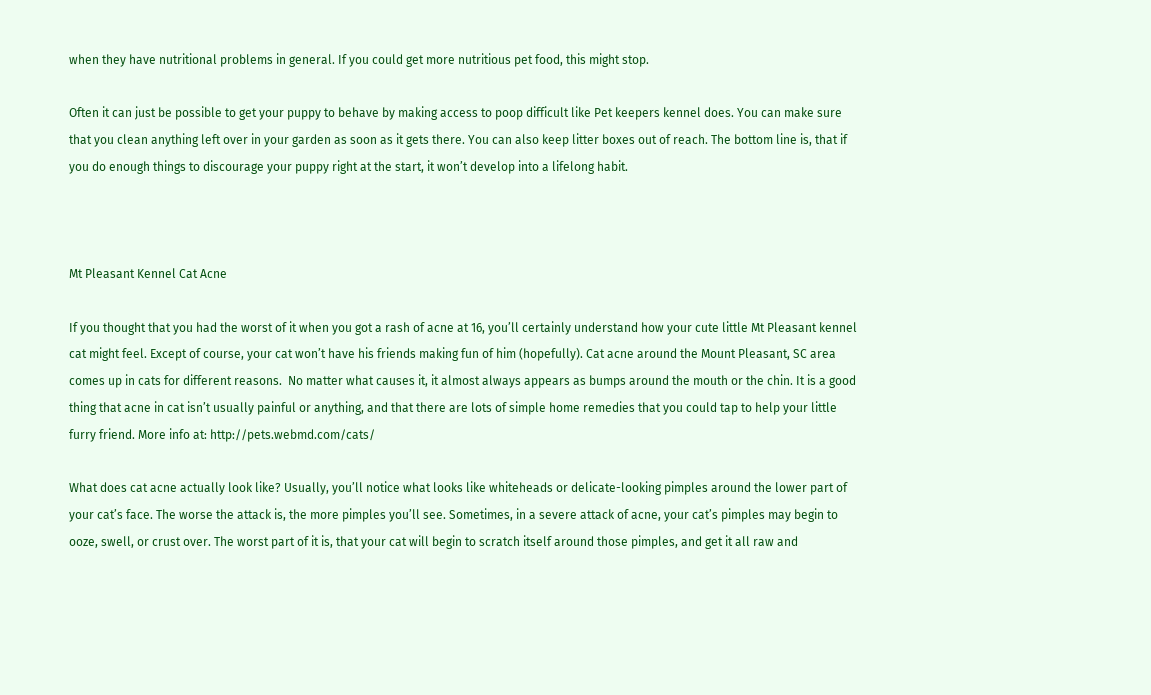when they have nutritional problems in general. If you could get more nutritious pet food, this might stop.

Often it can just be possible to get your puppy to behave by making access to poop difficult like Pet keepers kennel does. You can make sure that you clean anything left over in your garden as soon as it gets there. You can also keep litter boxes out of reach. The bottom line is, that if you do enough things to discourage your puppy right at the start, it won’t develop into a lifelong habit.



Mt Pleasant Kennel Cat Acne

If you thought that you had the worst of it when you got a rash of acne at 16, you’ll certainly understand how your cute little Mt Pleasant kennel cat might feel. Except of course, your cat won’t have his friends making fun of him (hopefully). Cat acne around the Mount Pleasant, SC area comes up in cats for different reasons.  No matter what causes it, it almost always appears as bumps around the mouth or the chin. It is a good thing that acne in cat isn’t usually painful or anything, and that there are lots of simple home remedies that you could tap to help your little furry friend. More info at: http://pets.webmd.com/cats/

What does cat acne actually look like? Usually, you’ll notice what looks like whiteheads or delicate-looking pimples around the lower part of your cat’s face. The worse the attack is, the more pimples you’ll see. Sometimes, in a severe attack of acne, your cat’s pimples may begin to ooze, swell, or crust over. The worst part of it is, that your cat will begin to scratch itself around those pimples, and get it all raw and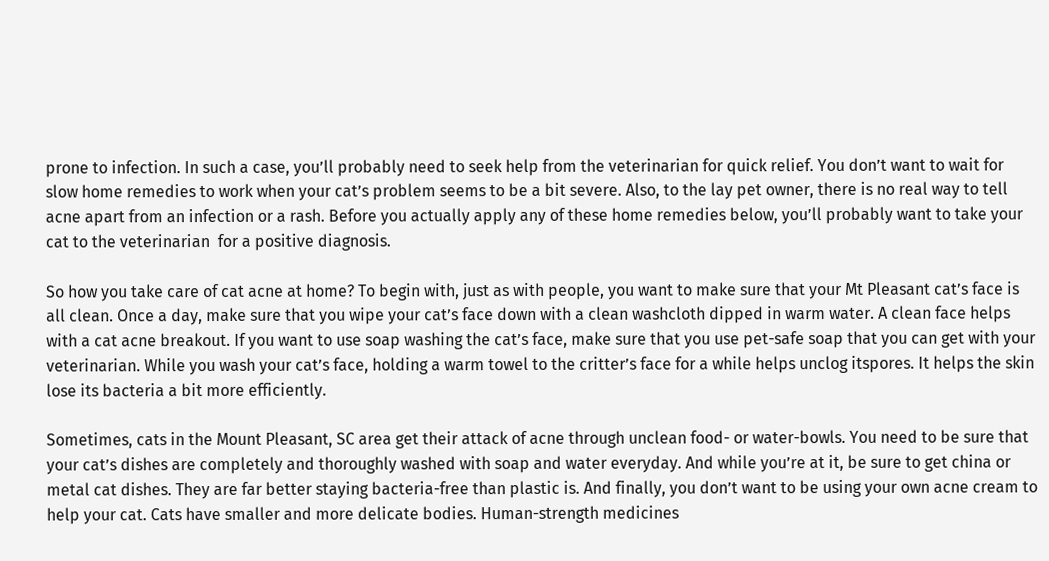prone to infection. In such a case, you’ll probably need to seek help from the veterinarian for quick relief. You don’t want to wait for slow home remedies to work when your cat’s problem seems to be a bit severe. Also, to the lay pet owner, there is no real way to tell acne apart from an infection or a rash. Before you actually apply any of these home remedies below, you’ll probably want to take your cat to the veterinarian  for a positive diagnosis.

So how you take care of cat acne at home? To begin with, just as with people, you want to make sure that your Mt Pleasant cat’s face is all clean. Once a day, make sure that you wipe your cat’s face down with a clean washcloth dipped in warm water. A clean face helps with a cat acne breakout. If you want to use soap washing the cat’s face, make sure that you use pet-safe soap that you can get with your veterinarian. While you wash your cat’s face, holding a warm towel to the critter’s face for a while helps unclog itspores. It helps the skin lose its bacteria a bit more efficiently.

Sometimes, cats in the Mount Pleasant, SC area get their attack of acne through unclean food- or water-bowls. You need to be sure that your cat’s dishes are completely and thoroughly washed with soap and water everyday. And while you’re at it, be sure to get china or metal cat dishes. They are far better staying bacteria-free than plastic is. And finally, you don’t want to be using your own acne cream to help your cat. Cats have smaller and more delicate bodies. Human-strength medicines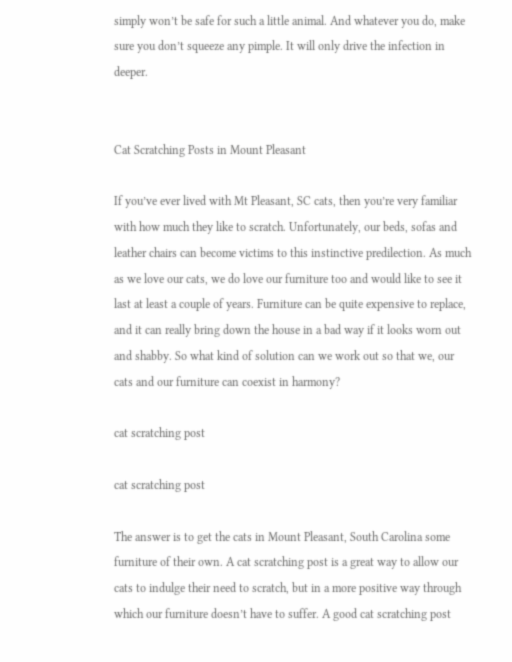simply won’t be safe for such a little animal. And whatever you do, make sure you don’t squeeze any pimple. It will only drive the infection in deeper.


Cat Scratching Posts in Mount Pleasant

If you’ve ever lived with Mt Pleasant, SC cats, then you’re very familiar with how much they like to scratch. Unfortunately, our beds, sofas and leather chairs can become victims to this instinctive predilection. As much as we love our cats, we do love our furniture too and would like to see it last at least a couple of years. Furniture can be quite expensive to replace, and it can really bring down the house in a bad way if it looks worn out and shabby. So what kind of solution can we work out so that we, our cats and our furniture can coexist in harmony?

cat scratching post

cat scratching post

The answer is to get the cats in Mount Pleasant, South Carolina some furniture of their own. A cat scratching post is a great way to allow our cats to indulge their need to scratch, but in a more positive way through which our furniture doesn’t have to suffer. A good cat scratching post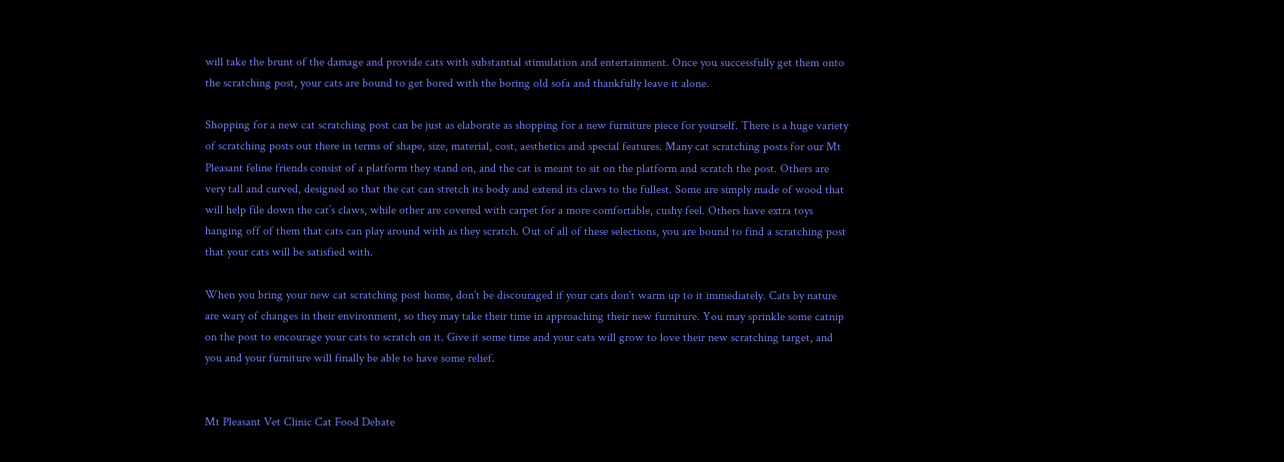will take the brunt of the damage and provide cats with substantial stimulation and entertainment. Once you successfully get them onto the scratching post, your cats are bound to get bored with the boring old sofa and thankfully leave it alone.

Shopping for a new cat scratching post can be just as elaborate as shopping for a new furniture piece for yourself. There is a huge variety of scratching posts out there in terms of shape, size, material, cost, aesthetics and special features. Many cat scratching posts for our Mt Pleasant feline friends consist of a platform they stand on, and the cat is meant to sit on the platform and scratch the post. Others are very tall and curved, designed so that the cat can stretch its body and extend its claws to the fullest. Some are simply made of wood that will help file down the cat’s claws, while other are covered with carpet for a more comfortable, cushy feel. Others have extra toys hanging off of them that cats can play around with as they scratch. Out of all of these selections, you are bound to find a scratching post that your cats will be satisfied with.

When you bring your new cat scratching post home, don’t be discouraged if your cats don’t warm up to it immediately. Cats by nature are wary of changes in their environment, so they may take their time in approaching their new furniture. You may sprinkle some catnip on the post to encourage your cats to scratch on it. Give it some time and your cats will grow to love their new scratching target, and you and your furniture will finally be able to have some relief.


Mt Pleasant Vet Clinic Cat Food Debate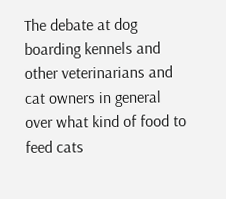The debate at dog boarding kennels and other veterinarians and cat owners in general over what kind of food to feed cats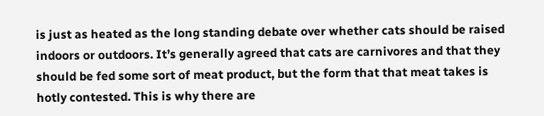is just as heated as the long standing debate over whether cats should be raised indoors or outdoors. It’s generally agreed that cats are carnivores and that they should be fed some sort of meat product, but the form that that meat takes is hotly contested. This is why there are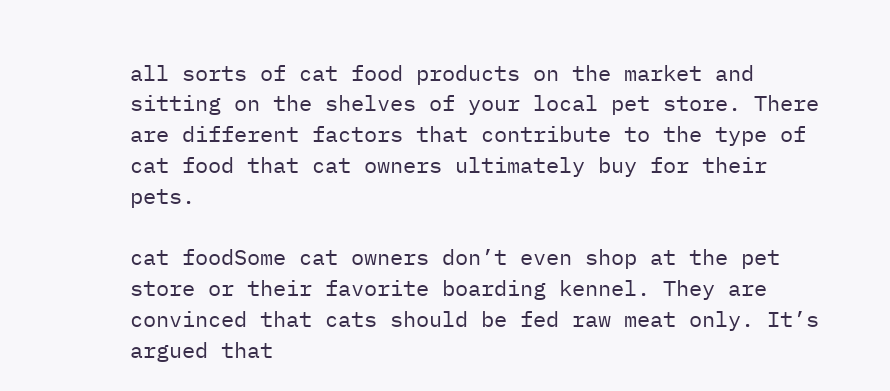all sorts of cat food products on the market and sitting on the shelves of your local pet store. There are different factors that contribute to the type of cat food that cat owners ultimately buy for their pets.

cat foodSome cat owners don’t even shop at the pet store or their favorite boarding kennel. They are convinced that cats should be fed raw meat only. It’s argued that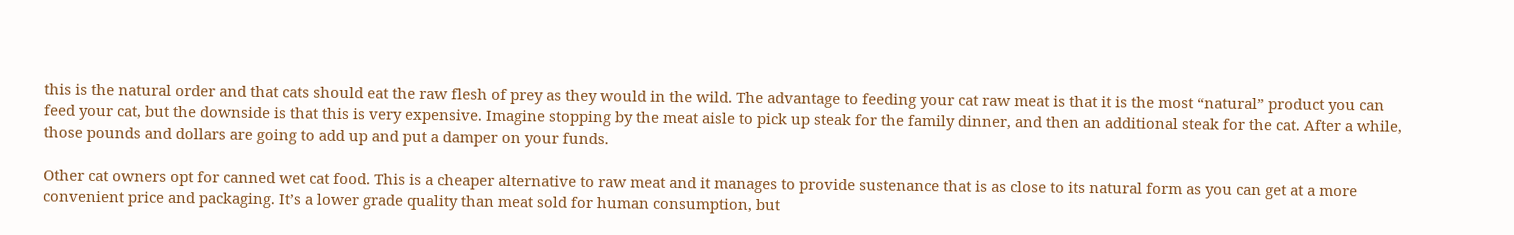this is the natural order and that cats should eat the raw flesh of prey as they would in the wild. The advantage to feeding your cat raw meat is that it is the most “natural” product you can feed your cat, but the downside is that this is very expensive. Imagine stopping by the meat aisle to pick up steak for the family dinner, and then an additional steak for the cat. After a while, those pounds and dollars are going to add up and put a damper on your funds.

Other cat owners opt for canned wet cat food. This is a cheaper alternative to raw meat and it manages to provide sustenance that is as close to its natural form as you can get at a more convenient price and packaging. It’s a lower grade quality than meat sold for human consumption, but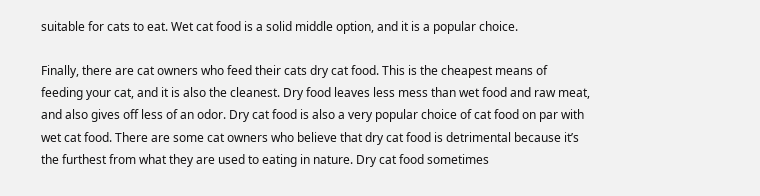suitable for cats to eat. Wet cat food is a solid middle option, and it is a popular choice.

Finally, there are cat owners who feed their cats dry cat food. This is the cheapest means of feeding your cat, and it is also the cleanest. Dry food leaves less mess than wet food and raw meat, and also gives off less of an odor. Dry cat food is also a very popular choice of cat food on par with wet cat food. There are some cat owners who believe that dry cat food is detrimental because it’s the furthest from what they are used to eating in nature. Dry cat food sometimes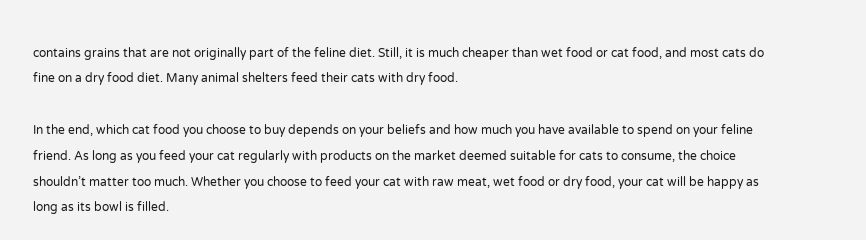contains grains that are not originally part of the feline diet. Still, it is much cheaper than wet food or cat food, and most cats do fine on a dry food diet. Many animal shelters feed their cats with dry food.

In the end, which cat food you choose to buy depends on your beliefs and how much you have available to spend on your feline friend. As long as you feed your cat regularly with products on the market deemed suitable for cats to consume, the choice shouldn’t matter too much. Whether you choose to feed your cat with raw meat, wet food or dry food, your cat will be happy as long as its bowl is filled.